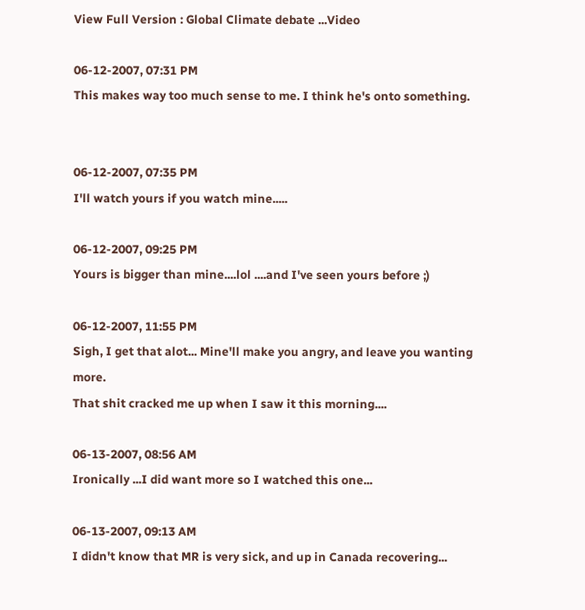View Full Version : Global Climate debate ...Video

06-12-2007, 07:31 PM
This makes way too much sense to me. I think he's onto something.


06-12-2007, 07:35 PM
I'll watch yours if you watch mine.....

06-12-2007, 09:25 PM
Yours is bigger than mine....lol ....and I've seen yours before ;)

06-12-2007, 11:55 PM
Sigh, I get that alot... Mine'll make you angry, and leave you wanting more.
That shit cracked me up when I saw it this morning....

06-13-2007, 08:56 AM
Ironically ...I did want more so I watched this one...

06-13-2007, 09:13 AM
I didn't know that MR is very sick, and up in Canada recovering...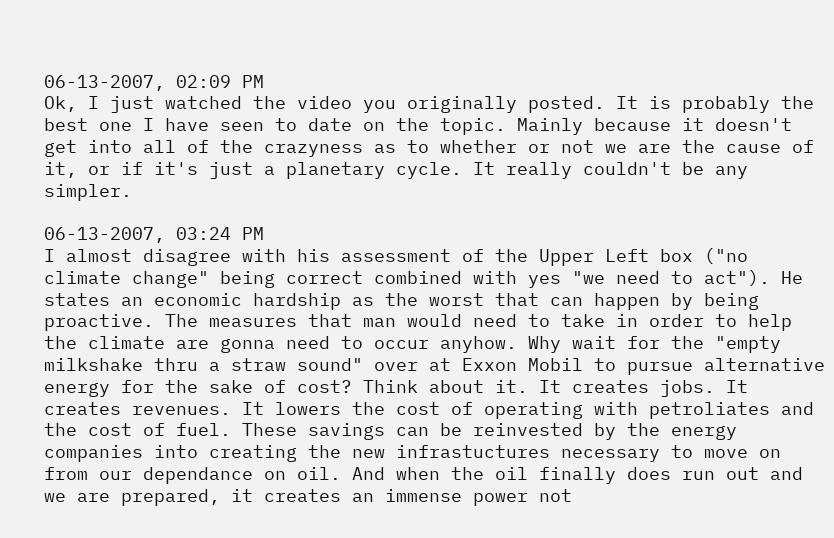06-13-2007, 02:09 PM
Ok, I just watched the video you originally posted. It is probably the best one I have seen to date on the topic. Mainly because it doesn't get into all of the crazyness as to whether or not we are the cause of it, or if it's just a planetary cycle. It really couldn't be any simpler.

06-13-2007, 03:24 PM
I almost disagree with his assessment of the Upper Left box ("no climate change" being correct combined with yes "we need to act"). He states an economic hardship as the worst that can happen by being proactive. The measures that man would need to take in order to help the climate are gonna need to occur anyhow. Why wait for the "empty milkshake thru a straw sound" over at Exxon Mobil to pursue alternative energy for the sake of cost? Think about it. It creates jobs. It creates revenues. It lowers the cost of operating with petroliates and the cost of fuel. These savings can be reinvested by the energy companies into creating the new infrastuctures necessary to move on from our dependance on oil. And when the oil finally does run out and we are prepared, it creates an immense power not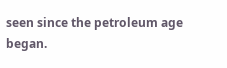seen since the petroleum age began.